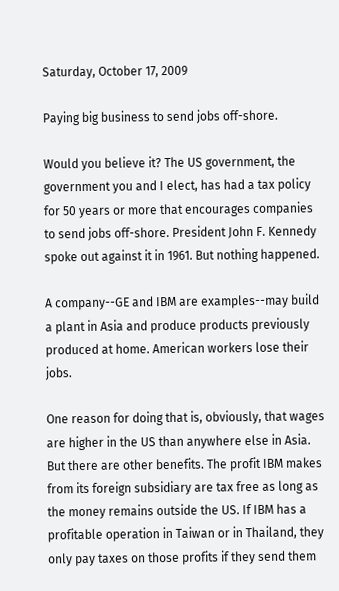Saturday, October 17, 2009

Paying big business to send jobs off-shore.

Would you believe it? The US government, the government you and I elect, has had a tax policy for 50 years or more that encourages companies to send jobs off-shore. President John F. Kennedy spoke out against it in 1961. But nothing happened.

A company--GE and IBM are examples--may build a plant in Asia and produce products previously produced at home. American workers lose their jobs.

One reason for doing that is, obviously, that wages are higher in the US than anywhere else in Asia. But there are other benefits. The profit IBM makes from its foreign subsidiary are tax free as long as the money remains outside the US. If IBM has a profitable operation in Taiwan or in Thailand, they only pay taxes on those profits if they send them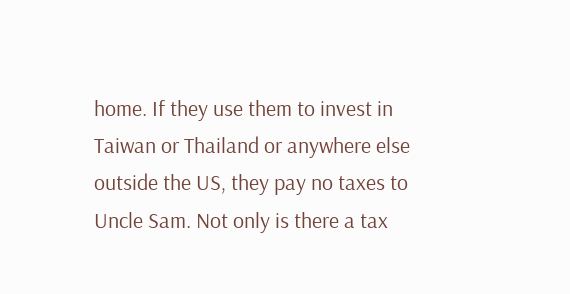home. If they use them to invest in Taiwan or Thailand or anywhere else outside the US, they pay no taxes to Uncle Sam. Not only is there a tax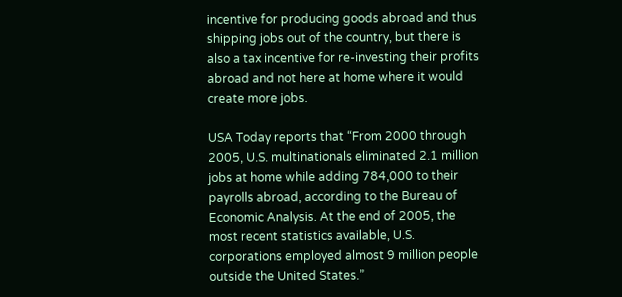incentive for producing goods abroad and thus shipping jobs out of the country, but there is also a tax incentive for re-investing their profits abroad and not here at home where it would create more jobs.

USA Today reports that “From 2000 through 2005, U.S. multinationals eliminated 2.1 million jobs at home while adding 784,000 to their payrolls abroad, according to the Bureau of Economic Analysis. At the end of 2005, the most recent statistics available, U.S. corporations employed almost 9 million people outside the United States.”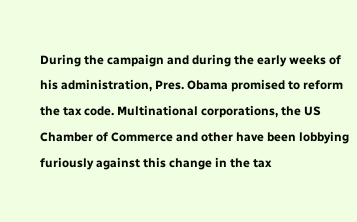During the campaign and during the early weeks of his administration, Pres. Obama promised to reform the tax code. Multinational corporations, the US Chamber of Commerce and other have been lobbying furiously against this change in the tax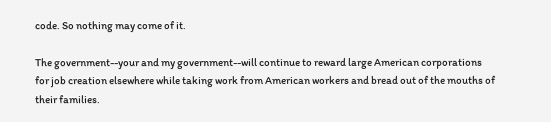code. So nothing may come of it.

The government--your and my government--will continue to reward large American corporations for job creation elsewhere while taking work from American workers and bread out of the mouths of their families.